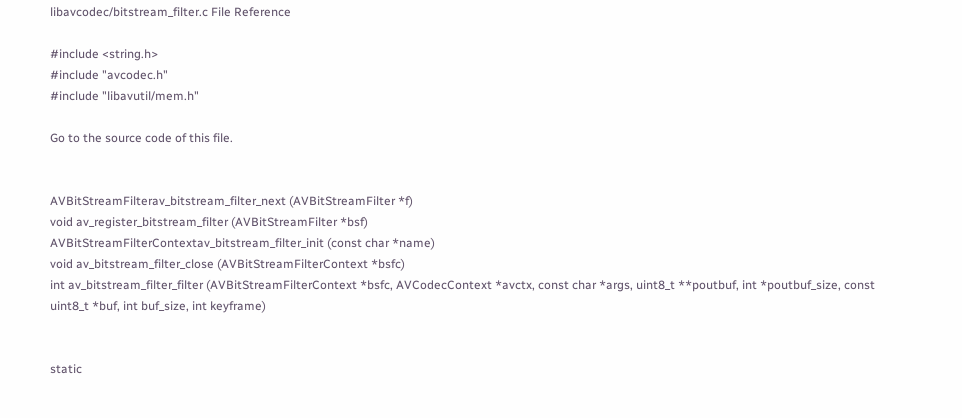libavcodec/bitstream_filter.c File Reference

#include <string.h>
#include "avcodec.h"
#include "libavutil/mem.h"

Go to the source code of this file.


AVBitStreamFilterav_bitstream_filter_next (AVBitStreamFilter *f)
void av_register_bitstream_filter (AVBitStreamFilter *bsf)
AVBitStreamFilterContextav_bitstream_filter_init (const char *name)
void av_bitstream_filter_close (AVBitStreamFilterContext *bsfc)
int av_bitstream_filter_filter (AVBitStreamFilterContext *bsfc, AVCodecContext *avctx, const char *args, uint8_t **poutbuf, int *poutbuf_size, const uint8_t *buf, int buf_size, int keyframe)


static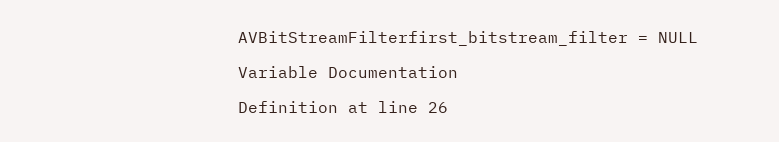AVBitStreamFilterfirst_bitstream_filter = NULL

Variable Documentation

Definition at line 26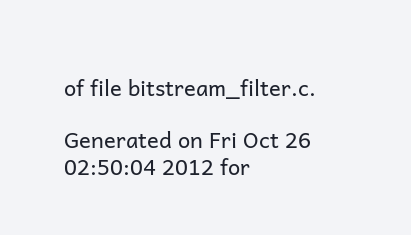of file bitstream_filter.c.

Generated on Fri Oct 26 02:50:04 2012 for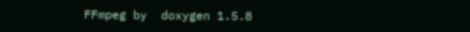FFmpeg by  doxygen 1.5.8